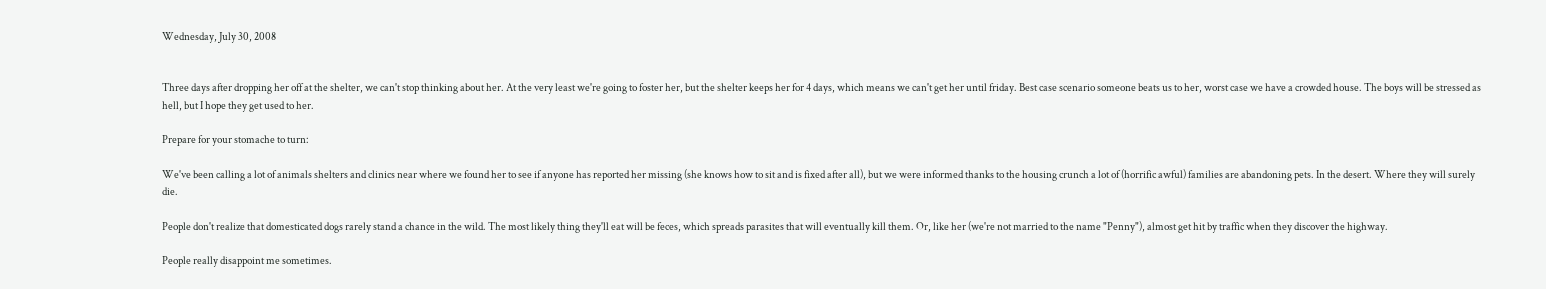Wednesday, July 30, 2008


Three days after dropping her off at the shelter, we can't stop thinking about her. At the very least we're going to foster her, but the shelter keeps her for 4 days, which means we can't get her until friday. Best case scenario someone beats us to her, worst case we have a crowded house. The boys will be stressed as hell, but I hope they get used to her.

Prepare for your stomache to turn:

We've been calling a lot of animals shelters and clinics near where we found her to see if anyone has reported her missing (she knows how to sit and is fixed after all), but we were informed thanks to the housing crunch a lot of (horrific awful) families are abandoning pets. In the desert. Where they will surely die.

People don't realize that domesticated dogs rarely stand a chance in the wild. The most likely thing they'll eat will be feces, which spreads parasites that will eventually kill them. Or, like her (we're not married to the name "Penny"), almost get hit by traffic when they discover the highway.

People really disappoint me sometimes.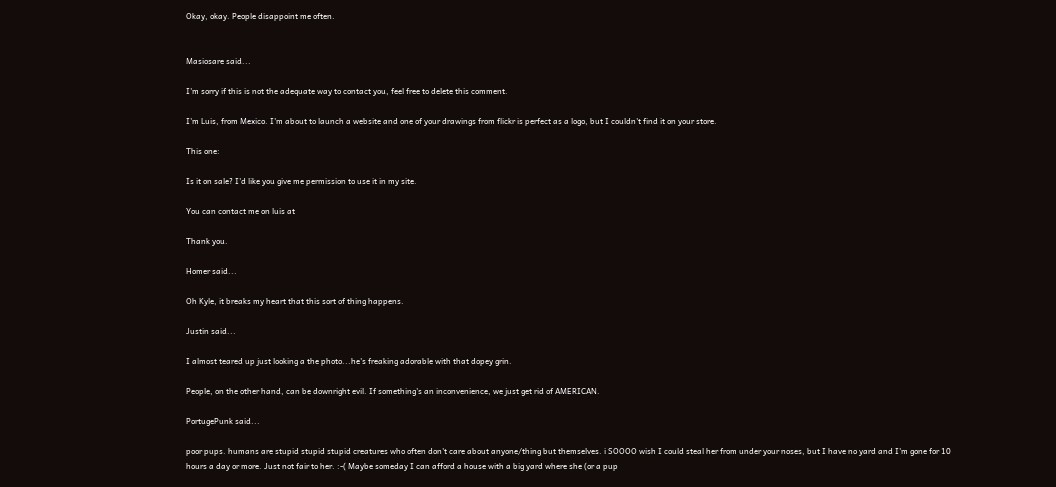Okay, okay. People disappoint me often.


Masiosare said...

I'm sorry if this is not the adequate way to contact you, feel free to delete this comment.

I'm Luis, from Mexico. I'm about to launch a website and one of your drawings from flickr is perfect as a logo, but I couldn't find it on your store.

This one:

Is it on sale? I'd like you give me permission to use it in my site.

You can contact me on luis at

Thank you.

Homer said...

Oh Kyle, it breaks my heart that this sort of thing happens.

Justin said...

I almost teared up just looking a the photo...he's freaking adorable with that dopey grin.

People, on the other hand, can be downright evil. If something's an inconvenience, we just get rid of AMERICAN.

PortugePunk said...

poor pups. humans are stupid stupid stupid creatures who often don't care about anyone/thing but themselves. i SOOOO wish I could steal her from under your noses, but I have no yard and I'm gone for 10 hours a day or more. Just not fair to her. :-( Maybe someday I can afford a house with a big yard where she (or a pup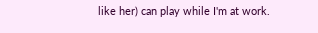like her) can play while I'm at work.